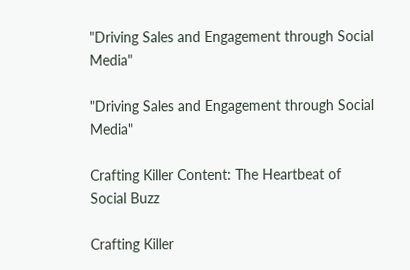"Driving Sales and Engagement through Social Media"

"Driving Sales and Engagement through Social Media"

Crafting Killer Content: The Heartbeat of Social Buzz

Crafting Killer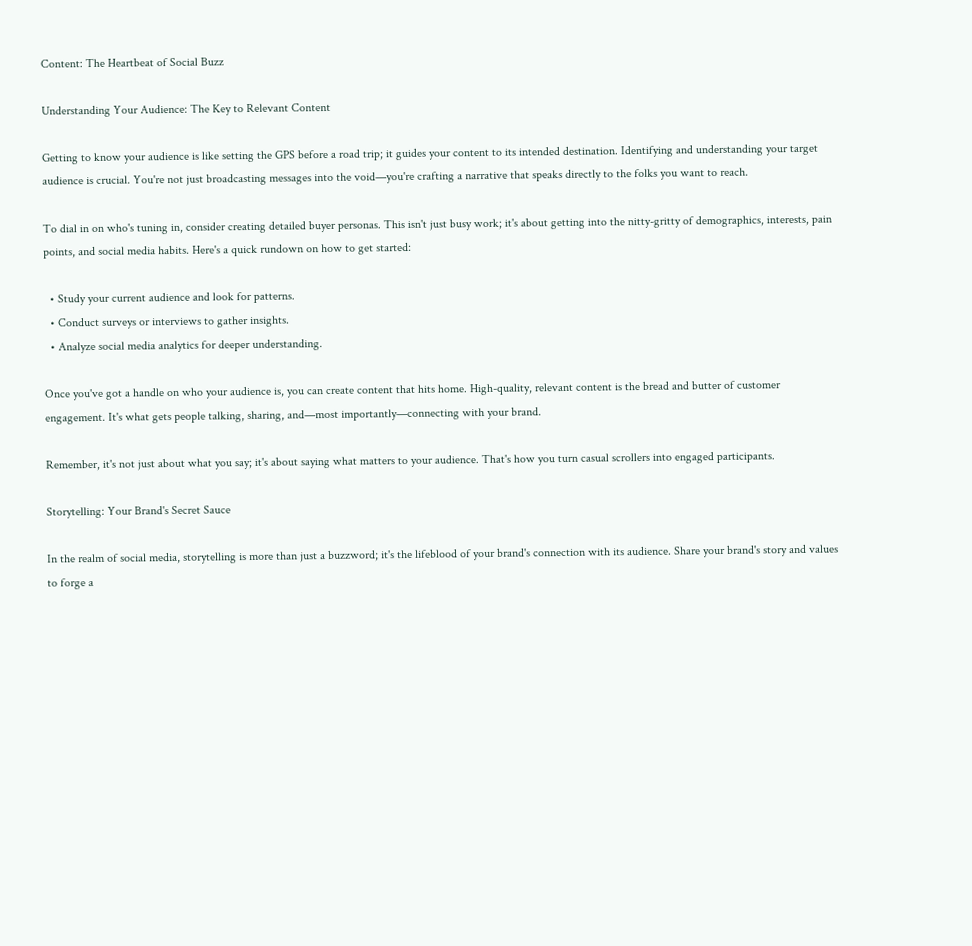Content: The Heartbeat of Social Buzz

Understanding Your Audience: The Key to Relevant Content

Getting to know your audience is like setting the GPS before a road trip; it guides your content to its intended destination. Identifying and understanding your target audience is crucial. You're not just broadcasting messages into the void—you're crafting a narrative that speaks directly to the folks you want to reach.

To dial in on who's tuning in, consider creating detailed buyer personas. This isn't just busy work; it's about getting into the nitty-gritty of demographics, interests, pain points, and social media habits. Here's a quick rundown on how to get started:

  • Study your current audience and look for patterns.
  • Conduct surveys or interviews to gather insights.
  • Analyze social media analytics for deeper understanding.

Once you've got a handle on who your audience is, you can create content that hits home. High-quality, relevant content is the bread and butter of customer engagement. It's what gets people talking, sharing, and—most importantly—connecting with your brand.

Remember, it's not just about what you say; it's about saying what matters to your audience. That's how you turn casual scrollers into engaged participants.

Storytelling: Your Brand's Secret Sauce

In the realm of social media, storytelling is more than just a buzzword; it's the lifeblood of your brand's connection with its audience. Share your brand's story and values to forge a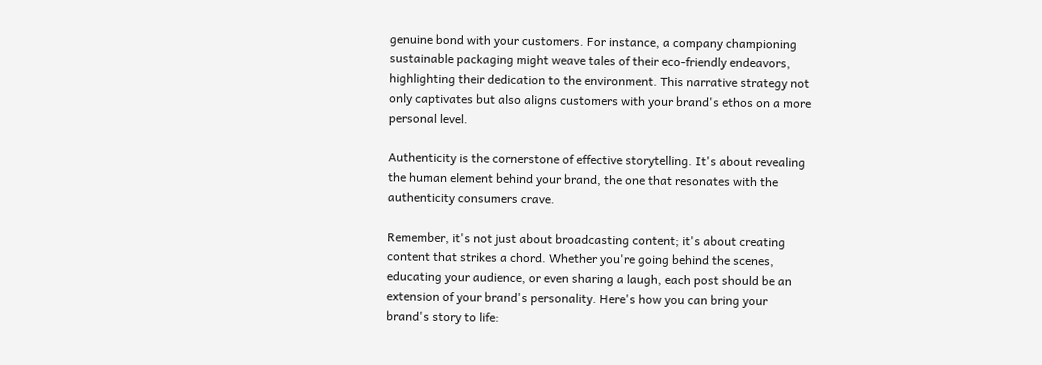genuine bond with your customers. For instance, a company championing sustainable packaging might weave tales of their eco-friendly endeavors, highlighting their dedication to the environment. This narrative strategy not only captivates but also aligns customers with your brand's ethos on a more personal level.

Authenticity is the cornerstone of effective storytelling. It's about revealing the human element behind your brand, the one that resonates with the authenticity consumers crave.

Remember, it's not just about broadcasting content; it's about creating content that strikes a chord. Whether you're going behind the scenes, educating your audience, or even sharing a laugh, each post should be an extension of your brand's personality. Here's how you can bring your brand's story to life: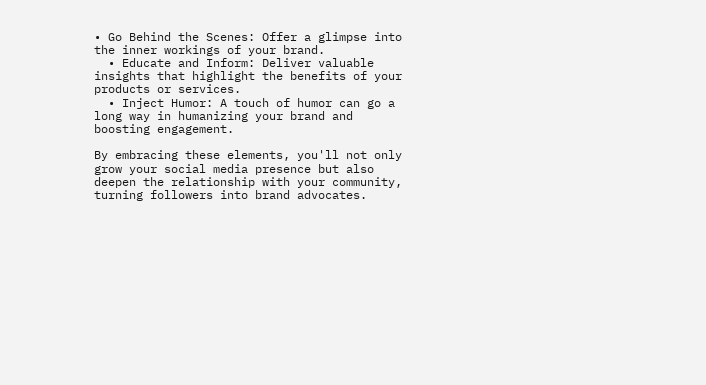• Go Behind the Scenes: Offer a glimpse into the inner workings of your brand.
  • Educate and Inform: Deliver valuable insights that highlight the benefits of your products or services.
  • Inject Humor: A touch of humor can go a long way in humanizing your brand and boosting engagement.

By embracing these elements, you'll not only grow your social media presence but also deepen the relationship with your community, turning followers into brand advocates.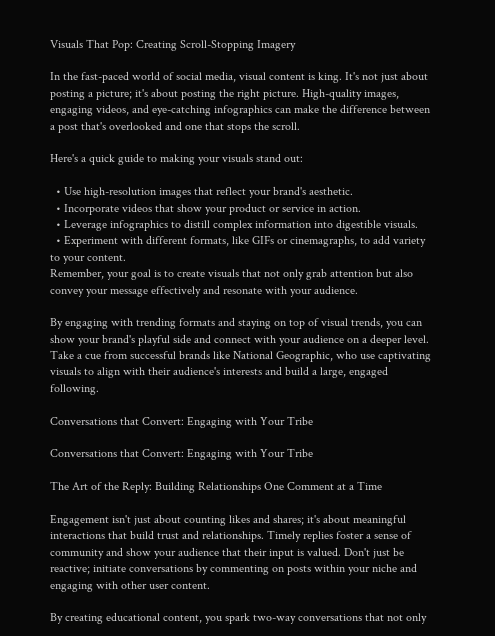Visuals That Pop: Creating Scroll-Stopping Imagery

In the fast-paced world of social media, visual content is king. It's not just about posting a picture; it's about posting the right picture. High-quality images, engaging videos, and eye-catching infographics can make the difference between a post that's overlooked and one that stops the scroll.

Here's a quick guide to making your visuals stand out:

  • Use high-resolution images that reflect your brand's aesthetic.
  • Incorporate videos that show your product or service in action.
  • Leverage infographics to distill complex information into digestible visuals.
  • Experiment with different formats, like GIFs or cinemagraphs, to add variety to your content.
Remember, your goal is to create visuals that not only grab attention but also convey your message effectively and resonate with your audience.

By engaging with trending formats and staying on top of visual trends, you can show your brand's playful side and connect with your audience on a deeper level. Take a cue from successful brands like National Geographic, who use captivating visuals to align with their audience's interests and build a large, engaged following.

Conversations that Convert: Engaging with Your Tribe

Conversations that Convert: Engaging with Your Tribe

The Art of the Reply: Building Relationships One Comment at a Time

Engagement isn't just about counting likes and shares; it's about meaningful interactions that build trust and relationships. Timely replies foster a sense of community and show your audience that their input is valued. Don't just be reactive; initiate conversations by commenting on posts within your niche and engaging with other user content.

By creating educational content, you spark two-way conversations that not only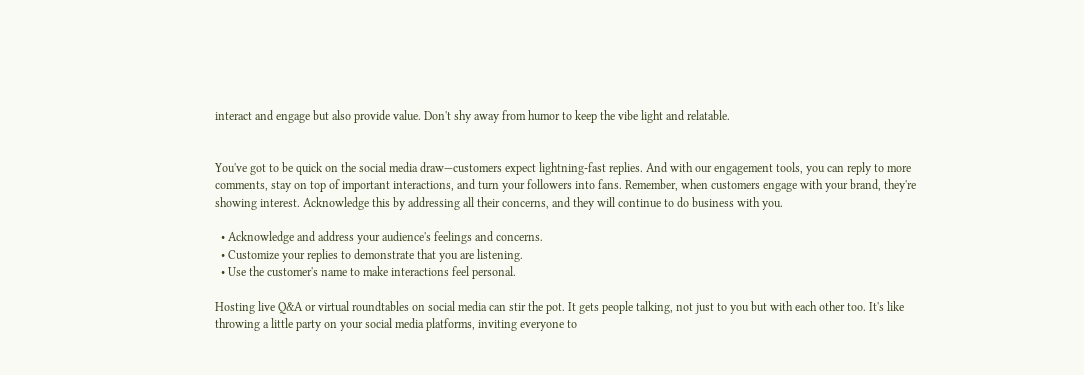interact and engage but also provide value. Don't shy away from humor to keep the vibe light and relatable.


You've got to be quick on the social media draw—customers expect lightning-fast replies. And with our engagement tools, you can reply to more comments, stay on top of important interactions, and turn your followers into fans. Remember, when customers engage with your brand, they're showing interest. Acknowledge this by addressing all their concerns, and they will continue to do business with you.

  • Acknowledge and address your audience's feelings and concerns.
  • Customize your replies to demonstrate that you are listening.
  • Use the customer's name to make interactions feel personal.

Hosting live Q&A or virtual roundtables on social media can stir the pot. It gets people talking, not just to you but with each other too. It's like throwing a little party on your social media platforms, inviting everyone to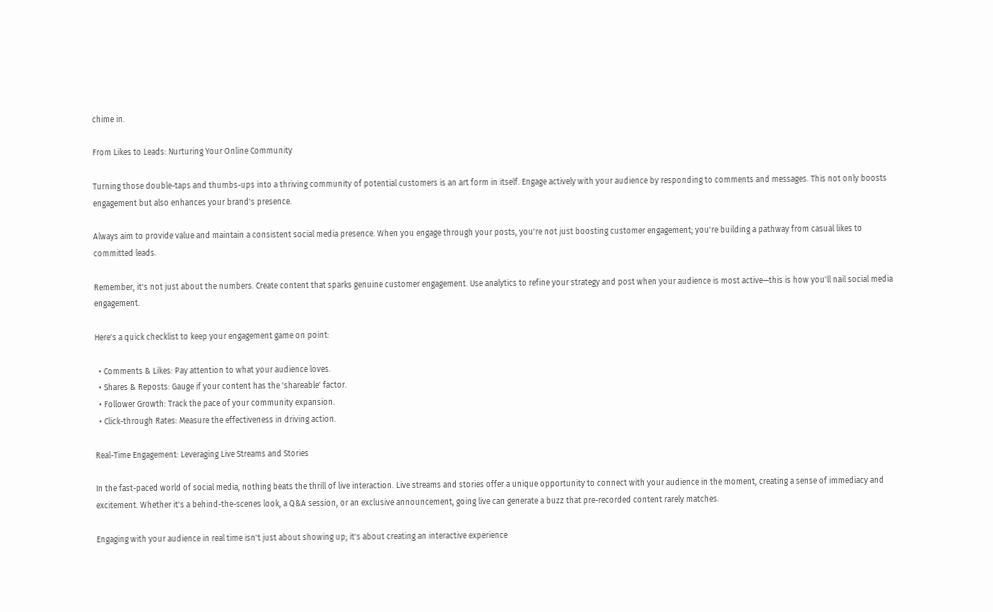chime in.

From Likes to Leads: Nurturing Your Online Community

Turning those double-taps and thumbs-ups into a thriving community of potential customers is an art form in itself. Engage actively with your audience by responding to comments and messages. This not only boosts engagement but also enhances your brand's presence.

Always aim to provide value and maintain a consistent social media presence. When you engage through your posts, you're not just boosting customer engagement; you're building a pathway from casual likes to committed leads.

Remember, it's not just about the numbers. Create content that sparks genuine customer engagement. Use analytics to refine your strategy and post when your audience is most active—this is how you'll nail social media engagement.

Here's a quick checklist to keep your engagement game on point:

  • Comments & Likes: Pay attention to what your audience loves.
  • Shares & Reposts: Gauge if your content has the 'shareable' factor.
  • Follower Growth: Track the pace of your community expansion.
  • Click-through Rates: Measure the effectiveness in driving action.

Real-Time Engagement: Leveraging Live Streams and Stories

In the fast-paced world of social media, nothing beats the thrill of live interaction. Live streams and stories offer a unique opportunity to connect with your audience in the moment, creating a sense of immediacy and excitement. Whether it's a behind-the-scenes look, a Q&A session, or an exclusive announcement, going live can generate a buzz that pre-recorded content rarely matches.

Engaging with your audience in real time isn't just about showing up; it's about creating an interactive experience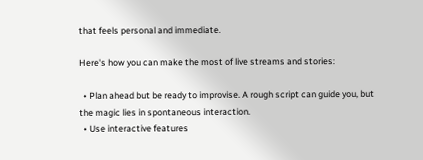that feels personal and immediate.

Here's how you can make the most of live streams and stories:

  • Plan ahead but be ready to improvise. A rough script can guide you, but the magic lies in spontaneous interaction.
  • Use interactive features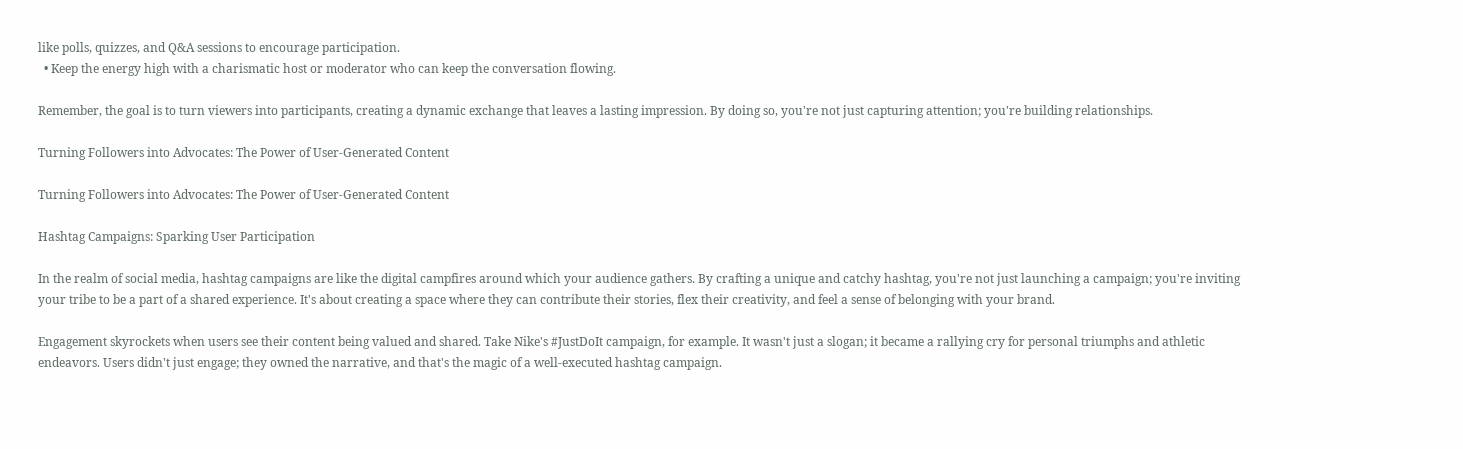like polls, quizzes, and Q&A sessions to encourage participation.
  • Keep the energy high with a charismatic host or moderator who can keep the conversation flowing.

Remember, the goal is to turn viewers into participants, creating a dynamic exchange that leaves a lasting impression. By doing so, you're not just capturing attention; you're building relationships.

Turning Followers into Advocates: The Power of User-Generated Content

Turning Followers into Advocates: The Power of User-Generated Content

Hashtag Campaigns: Sparking User Participation

In the realm of social media, hashtag campaigns are like the digital campfires around which your audience gathers. By crafting a unique and catchy hashtag, you're not just launching a campaign; you're inviting your tribe to be a part of a shared experience. It's about creating a space where they can contribute their stories, flex their creativity, and feel a sense of belonging with your brand.

Engagement skyrockets when users see their content being valued and shared. Take Nike's #JustDoIt campaign, for example. It wasn't just a slogan; it became a rallying cry for personal triumphs and athletic endeavors. Users didn't just engage; they owned the narrative, and that's the magic of a well-executed hashtag campaign.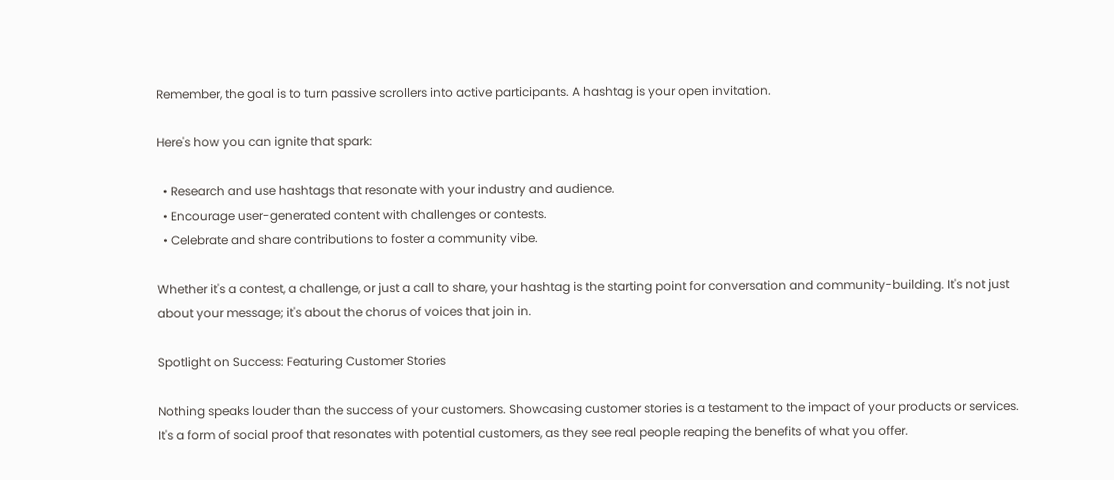Remember, the goal is to turn passive scrollers into active participants. A hashtag is your open invitation.

Here's how you can ignite that spark:

  • Research and use hashtags that resonate with your industry and audience.
  • Encourage user-generated content with challenges or contests.
  • Celebrate and share contributions to foster a community vibe.

Whether it's a contest, a challenge, or just a call to share, your hashtag is the starting point for conversation and community-building. It's not just about your message; it's about the chorus of voices that join in.

Spotlight on Success: Featuring Customer Stories

Nothing speaks louder than the success of your customers. Showcasing customer stories is a testament to the impact of your products or services. It's a form of social proof that resonates with potential customers, as they see real people reaping the benefits of what you offer.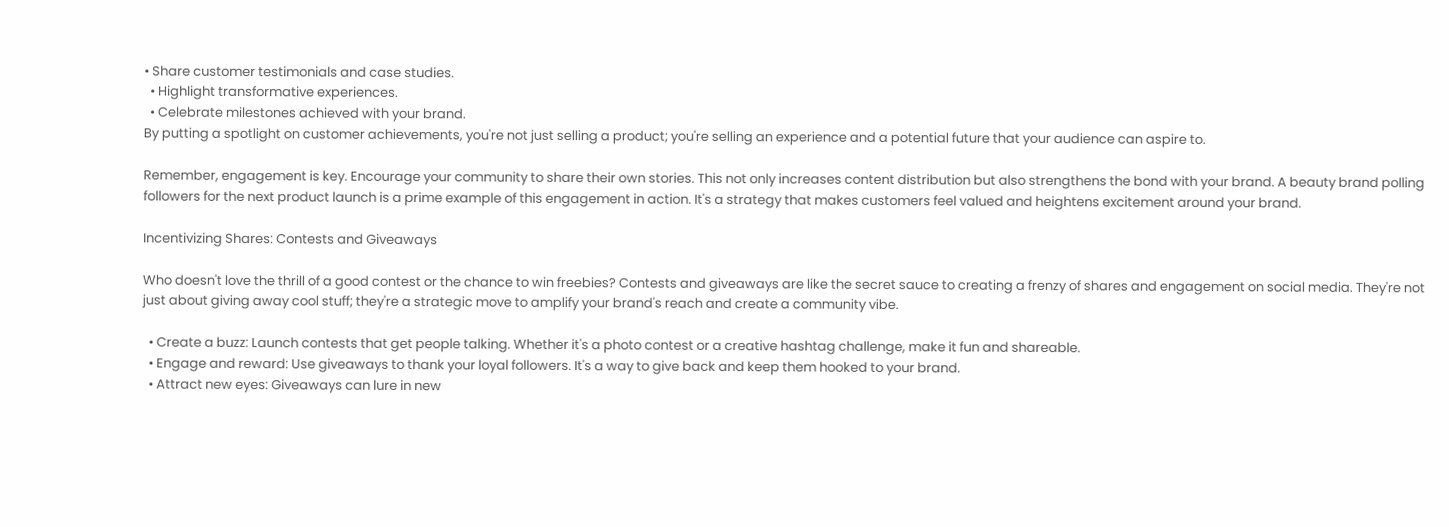• Share customer testimonials and case studies.
  • Highlight transformative experiences.
  • Celebrate milestones achieved with your brand.
By putting a spotlight on customer achievements, you're not just selling a product; you're selling an experience and a potential future that your audience can aspire to.

Remember, engagement is key. Encourage your community to share their own stories. This not only increases content distribution but also strengthens the bond with your brand. A beauty brand polling followers for the next product launch is a prime example of this engagement in action. It's a strategy that makes customers feel valued and heightens excitement around your brand.

Incentivizing Shares: Contests and Giveaways

Who doesn't love the thrill of a good contest or the chance to win freebies? Contests and giveaways are like the secret sauce to creating a frenzy of shares and engagement on social media. They're not just about giving away cool stuff; they're a strategic move to amplify your brand's reach and create a community vibe.

  • Create a buzz: Launch contests that get people talking. Whether it's a photo contest or a creative hashtag challenge, make it fun and shareable.
  • Engage and reward: Use giveaways to thank your loyal followers. It's a way to give back and keep them hooked to your brand.
  • Attract new eyes: Giveaways can lure in new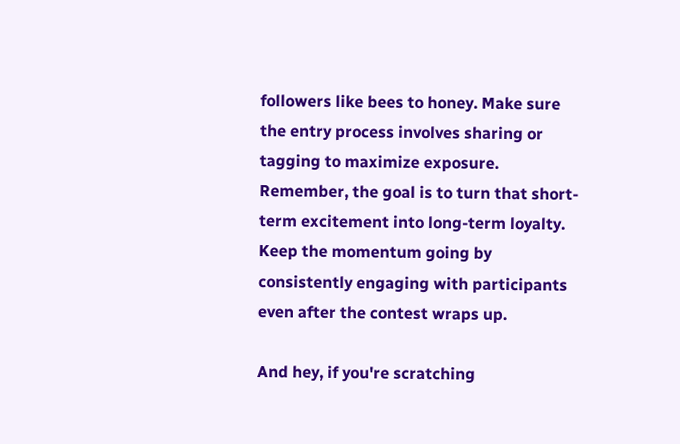followers like bees to honey. Make sure the entry process involves sharing or tagging to maximize exposure.
Remember, the goal is to turn that short-term excitement into long-term loyalty. Keep the momentum going by consistently engaging with participants even after the contest wraps up.

And hey, if you're scratching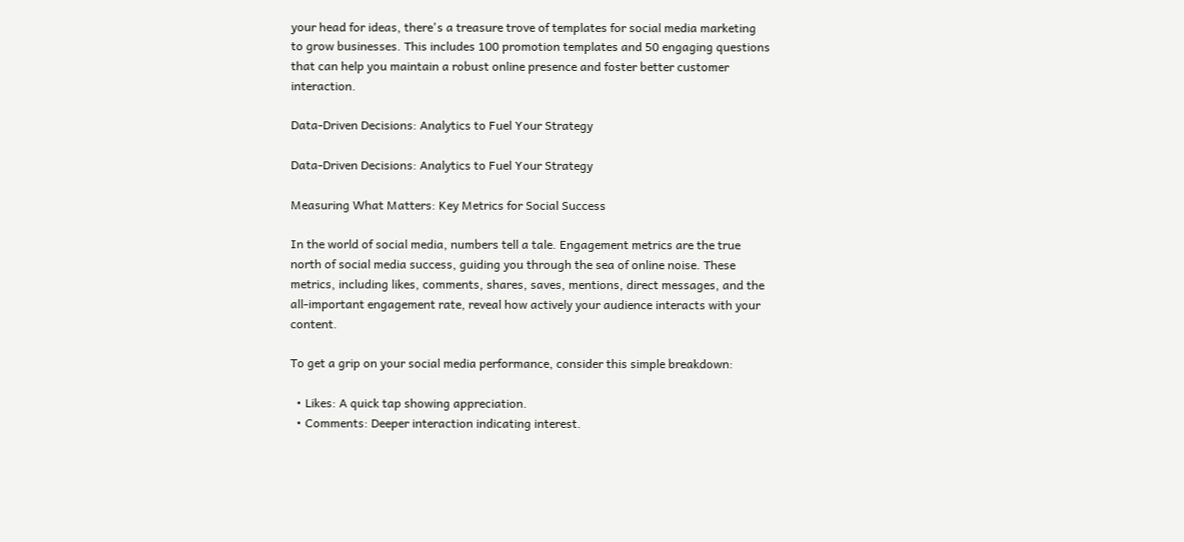your head for ideas, there's a treasure trove of templates for social media marketing to grow businesses. This includes 100 promotion templates and 50 engaging questions that can help you maintain a robust online presence and foster better customer interaction.

Data-Driven Decisions: Analytics to Fuel Your Strategy

Data-Driven Decisions: Analytics to Fuel Your Strategy

Measuring What Matters: Key Metrics for Social Success

In the world of social media, numbers tell a tale. Engagement metrics are the true north of social media success, guiding you through the sea of online noise. These metrics, including likes, comments, shares, saves, mentions, direct messages, and the all-important engagement rate, reveal how actively your audience interacts with your content.

To get a grip on your social media performance, consider this simple breakdown:

  • Likes: A quick tap showing appreciation.
  • Comments: Deeper interaction indicating interest.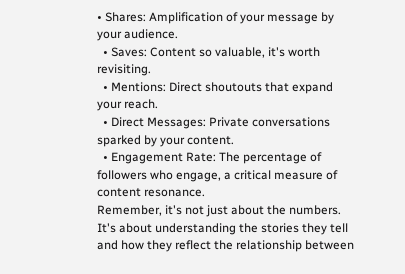• Shares: Amplification of your message by your audience.
  • Saves: Content so valuable, it's worth revisiting.
  • Mentions: Direct shoutouts that expand your reach.
  • Direct Messages: Private conversations sparked by your content.
  • Engagement Rate: The percentage of followers who engage, a critical measure of content resonance.
Remember, it's not just about the numbers. It's about understanding the stories they tell and how they reflect the relationship between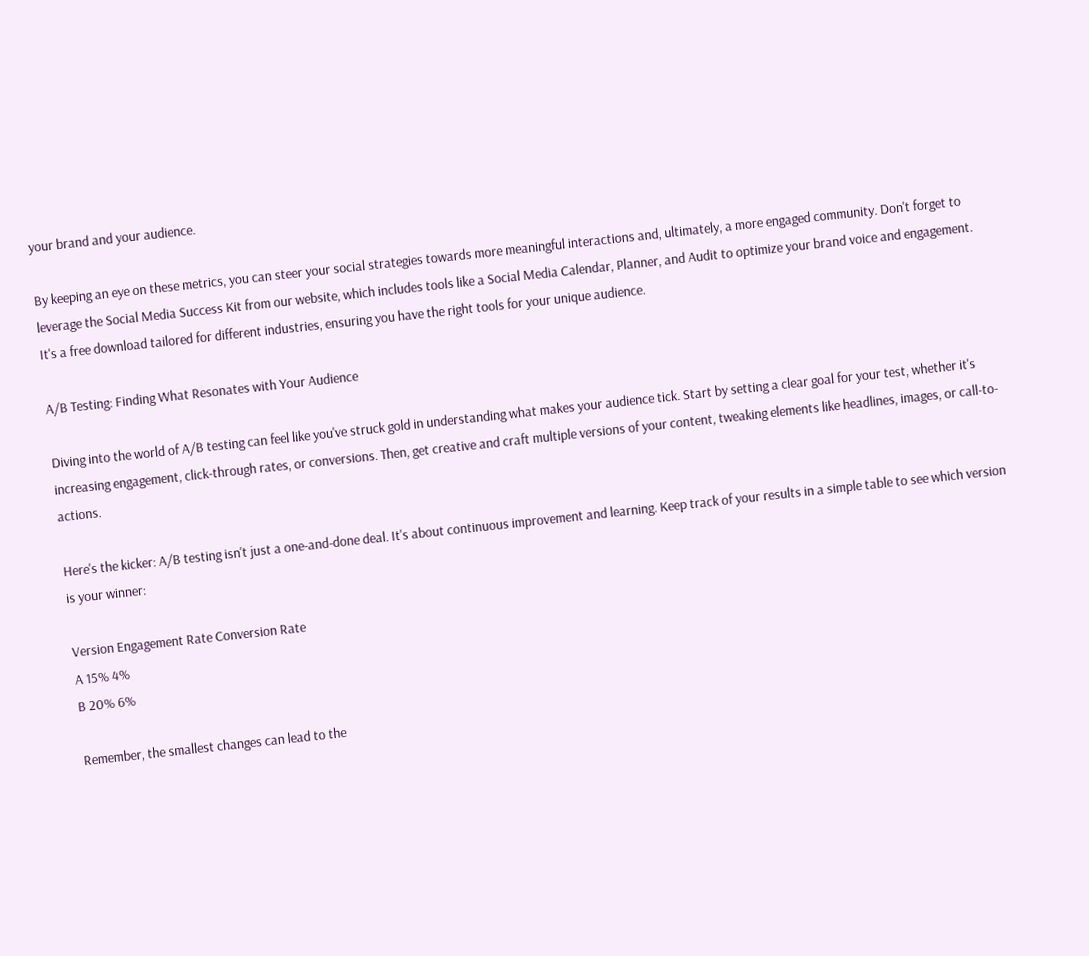your brand and your audience.

By keeping an eye on these metrics, you can steer your social strategies towards more meaningful interactions and, ultimately, a more engaged community. Don't forget to leverage the Social Media Success Kit from our website, which includes tools like a Social Media Calendar, Planner, and Audit to optimize your brand voice and engagement. It's a free download tailored for different industries, ensuring you have the right tools for your unique audience.

A/B Testing: Finding What Resonates with Your Audience

Diving into the world of A/B testing can feel like you've struck gold in understanding what makes your audience tick. Start by setting a clear goal for your test, whether it's increasing engagement, click-through rates, or conversions. Then, get creative and craft multiple versions of your content, tweaking elements like headlines, images, or call-to-actions.

Here's the kicker: A/B testing isn't just a one-and-done deal. It's about continuous improvement and learning. Keep track of your results in a simple table to see which version is your winner:

Version Engagement Rate Conversion Rate
A 15% 4%
B 20% 6%

Remember, the smallest changes can lead to the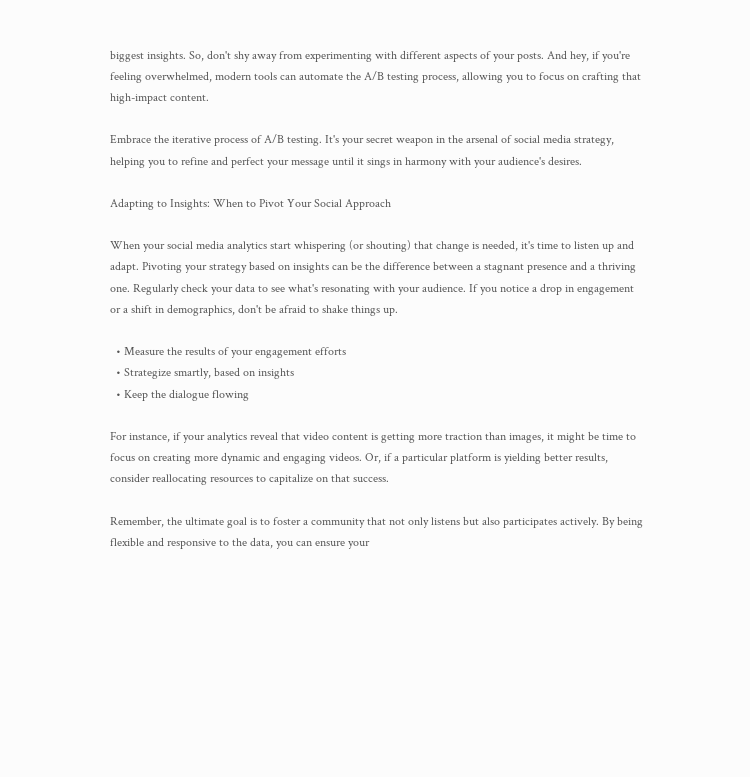biggest insights. So, don't shy away from experimenting with different aspects of your posts. And hey, if you're feeling overwhelmed, modern tools can automate the A/B testing process, allowing you to focus on crafting that high-impact content.

Embrace the iterative process of A/B testing. It's your secret weapon in the arsenal of social media strategy, helping you to refine and perfect your message until it sings in harmony with your audience's desires.

Adapting to Insights: When to Pivot Your Social Approach

When your social media analytics start whispering (or shouting) that change is needed, it's time to listen up and adapt. Pivoting your strategy based on insights can be the difference between a stagnant presence and a thriving one. Regularly check your data to see what's resonating with your audience. If you notice a drop in engagement or a shift in demographics, don't be afraid to shake things up.

  • Measure the results of your engagement efforts
  • Strategize smartly, based on insights
  • Keep the dialogue flowing

For instance, if your analytics reveal that video content is getting more traction than images, it might be time to focus on creating more dynamic and engaging videos. Or, if a particular platform is yielding better results, consider reallocating resources to capitalize on that success.

Remember, the ultimate goal is to foster a community that not only listens but also participates actively. By being flexible and responsive to the data, you can ensure your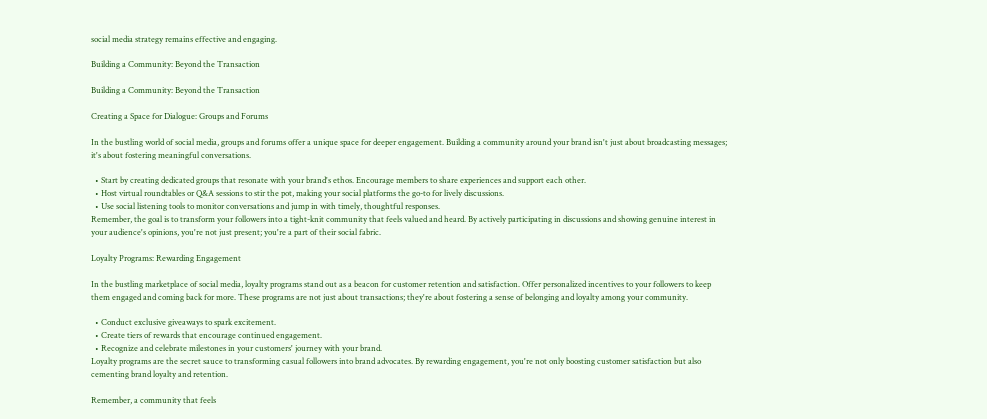social media strategy remains effective and engaging.

Building a Community: Beyond the Transaction

Building a Community: Beyond the Transaction

Creating a Space for Dialogue: Groups and Forums

In the bustling world of social media, groups and forums offer a unique space for deeper engagement. Building a community around your brand isn't just about broadcasting messages; it's about fostering meaningful conversations.

  • Start by creating dedicated groups that resonate with your brand's ethos. Encourage members to share experiences and support each other.
  • Host virtual roundtables or Q&A sessions to stir the pot, making your social platforms the go-to for lively discussions.
  • Use social listening tools to monitor conversations and jump in with timely, thoughtful responses.
Remember, the goal is to transform your followers into a tight-knit community that feels valued and heard. By actively participating in discussions and showing genuine interest in your audience's opinions, you're not just present; you're a part of their social fabric.

Loyalty Programs: Rewarding Engagement

In the bustling marketplace of social media, loyalty programs stand out as a beacon for customer retention and satisfaction. Offer personalized incentives to your followers to keep them engaged and coming back for more. These programs are not just about transactions; they're about fostering a sense of belonging and loyalty among your community.

  • Conduct exclusive giveaways to spark excitement.
  • Create tiers of rewards that encourage continued engagement.
  • Recognize and celebrate milestones in your customers' journey with your brand.
Loyalty programs are the secret sauce to transforming casual followers into brand advocates. By rewarding engagement, you're not only boosting customer satisfaction but also cementing brand loyalty and retention.

Remember, a community that feels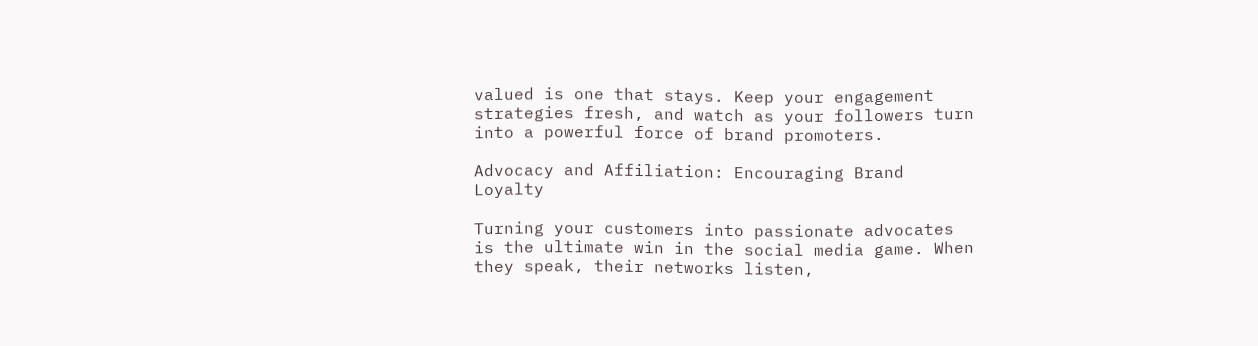valued is one that stays. Keep your engagement strategies fresh, and watch as your followers turn into a powerful force of brand promoters.

Advocacy and Affiliation: Encouraging Brand Loyalty

Turning your customers into passionate advocates is the ultimate win in the social media game. When they speak, their networks listen,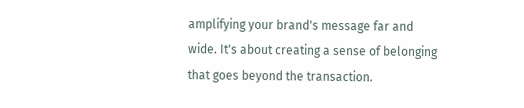amplifying your brand's message far and wide. It's about creating a sense of belonging that goes beyond the transaction.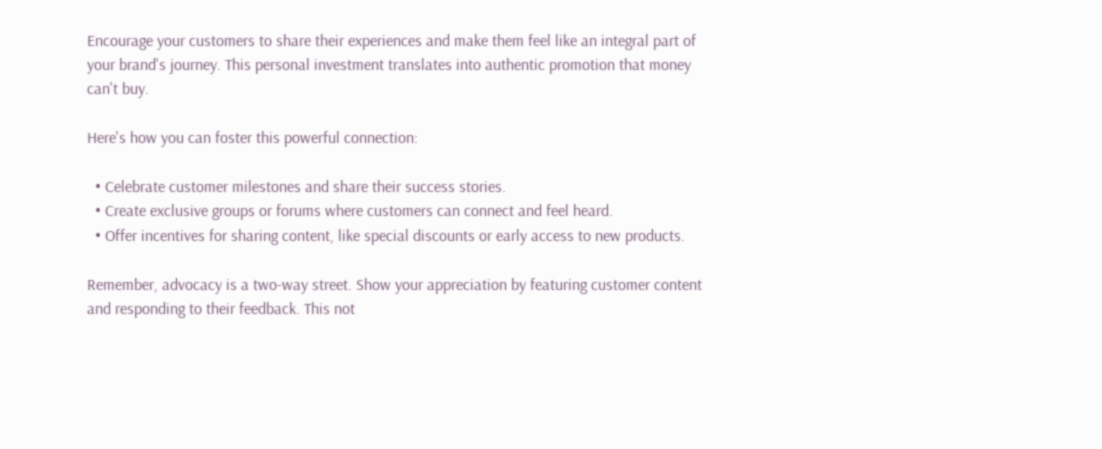Encourage your customers to share their experiences and make them feel like an integral part of your brand's journey. This personal investment translates into authentic promotion that money can't buy.

Here's how you can foster this powerful connection:

  • Celebrate customer milestones and share their success stories.
  • Create exclusive groups or forums where customers can connect and feel heard.
  • Offer incentives for sharing content, like special discounts or early access to new products.

Remember, advocacy is a two-way street. Show your appreciation by featuring customer content and responding to their feedback. This not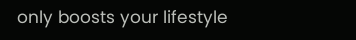only boosts your lifestyle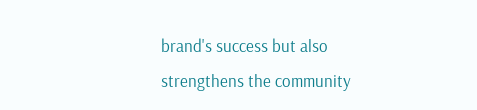brand's success but also strengthens the community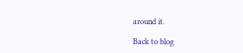around it.

Back to blog